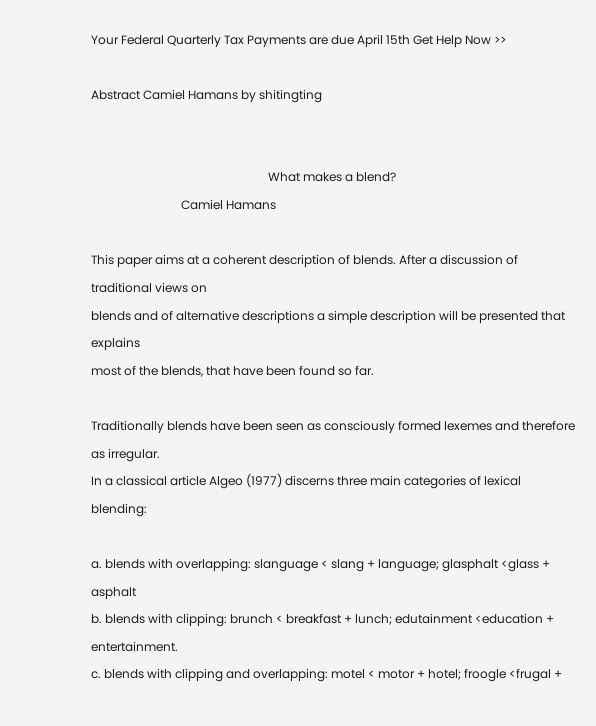Your Federal Quarterly Tax Payments are due April 15th Get Help Now >>

Abstract Camiel Hamans by shitingting


                                                           What makes a blend?
                              Camiel Hamans

This paper aims at a coherent description of blends. After a discussion of traditional views on
blends and of alternative descriptions a simple description will be presented that explains
most of the blends, that have been found so far.

Traditionally blends have been seen as consciously formed lexemes and therefore as irregular.
In a classical article Algeo (1977) discerns three main categories of lexical blending:

a. blends with overlapping: slanguage < slang + language; glasphalt <glass + asphalt
b. blends with clipping: brunch < breakfast + lunch; edutainment <education + entertainment.
c. blends with clipping and overlapping: motel < motor + hotel; froogle <frugal +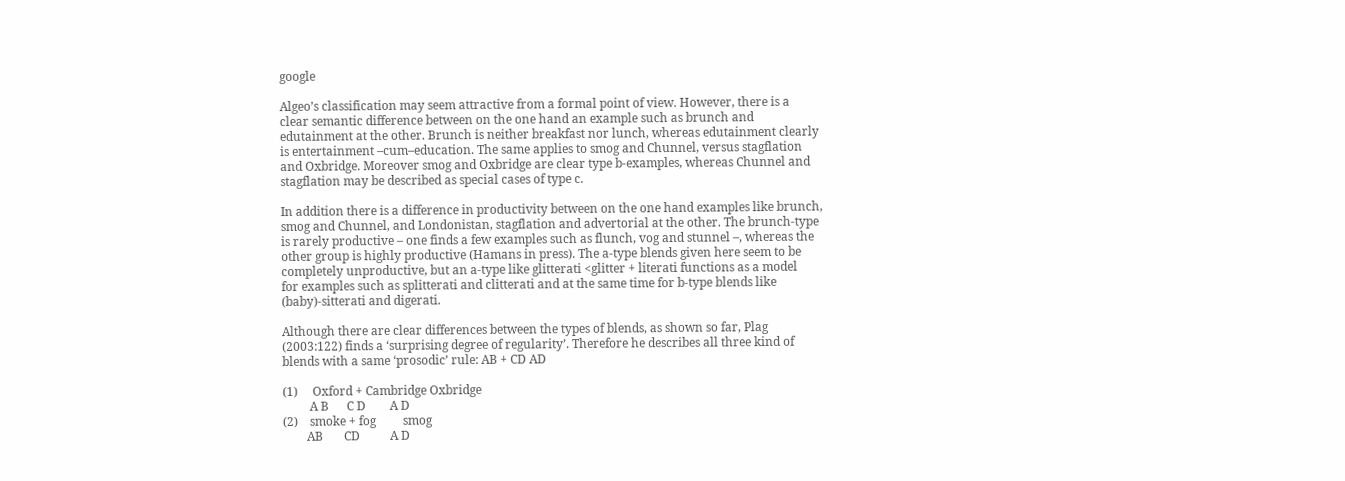google

Algeo’s classification may seem attractive from a formal point of view. However, there is a
clear semantic difference between on the one hand an example such as brunch and
edutainment at the other. Brunch is neither breakfast nor lunch, whereas edutainment clearly
is entertainment –cum–education. The same applies to smog and Chunnel, versus stagflation
and Oxbridge. Moreover smog and Oxbridge are clear type b-examples, whereas Chunnel and
stagflation may be described as special cases of type c.

In addition there is a difference in productivity between on the one hand examples like brunch,
smog and Chunnel, and Londonistan, stagflation and advertorial at the other. The brunch-type
is rarely productive – one finds a few examples such as flunch, vog and stunnel –, whereas the
other group is highly productive (Hamans in press). The a-type blends given here seem to be
completely unproductive, but an a-type like glitterati <glitter + literati functions as a model
for examples such as splitterati and clitterati and at the same time for b-type blends like
(baby)-sitterati and digerati.

Although there are clear differences between the types of blends, as shown so far, Plag
(2003:122) finds a ‘surprising degree of regularity’. Therefore he describes all three kind of
blends with a same ‘prosodic’ rule: AB + CD AD

(1)     Oxford + Cambridge Oxbridge
         A B      C D        A D
(2)    smoke + fog         smog
        AB       CD          A D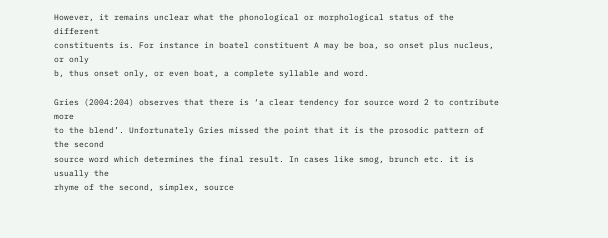However, it remains unclear what the phonological or morphological status of the different
constituents is. For instance in boatel constituent A may be boa, so onset plus nucleus, or only
b, thus onset only, or even boat, a complete syllable and word.

Gries (2004:204) observes that there is ‘a clear tendency for source word 2 to contribute more
to the blend’. Unfortunately Gries missed the point that it is the prosodic pattern of the second
source word which determines the final result. In cases like smog, brunch etc. it is usually the
rhyme of the second, simplex, source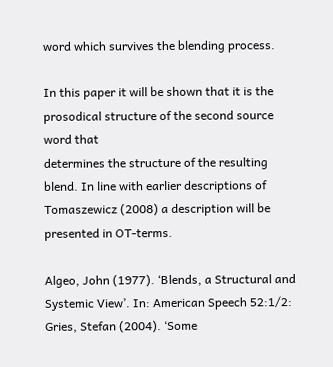word which survives the blending process.

In this paper it will be shown that it is the prosodical structure of the second source word that
determines the structure of the resulting blend. In line with earlier descriptions of
Tomaszewicz (2008) a description will be presented in OT-terms.

Algeo, John (1977). ‘Blends, a Structural and Systemic View’. In: American Speech 52:1/2:
Gries, Stefan (2004). ‘Some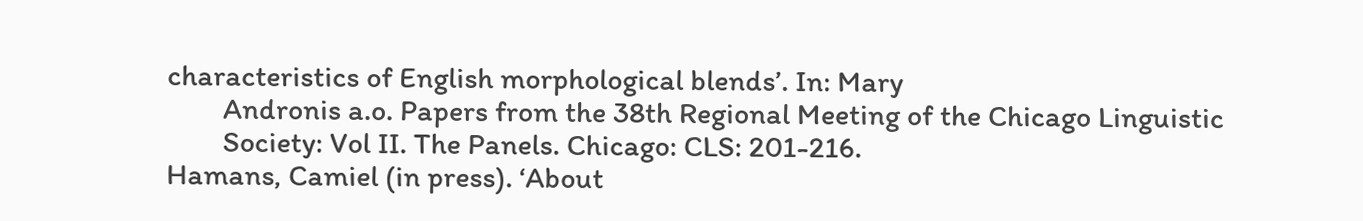characteristics of English morphological blends’. In: Mary
        Andronis a.o. Papers from the 38th Regional Meeting of the Chicago Linguistic
        Society: Vol II. The Panels. Chicago: CLS: 201-216.
Hamans, Camiel (in press). ‘About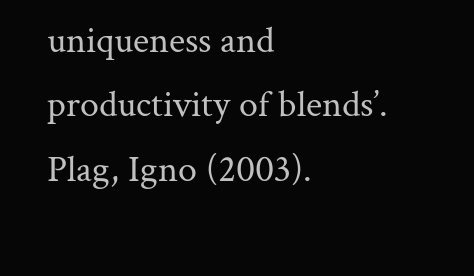uniqueness and productivity of blends’.
Plag, Igno (2003).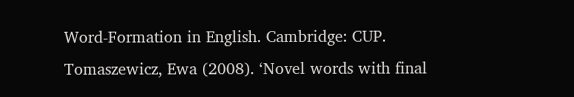Word-Formation in English. Cambridge: CUP.
Tomaszewicz, Ewa (2008). ‘Novel words with final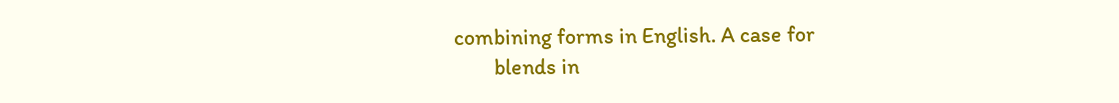combining forms in English. A case for
        blends in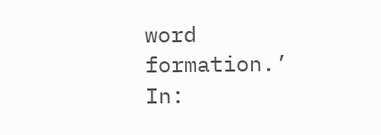word formation.’ In: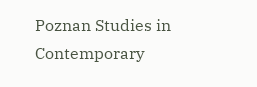Poznan Studies in Contemporary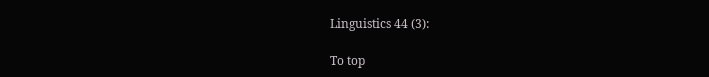Linguistics 44 (3):

To top